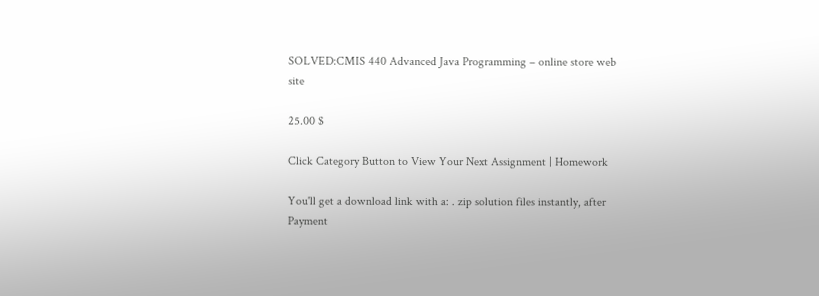SOLVED:CMIS 440 Advanced Java Programming – online store web site

25.00 $

Click Category Button to View Your Next Assignment | Homework

You'll get a download link with a: . zip solution files instantly, after Payment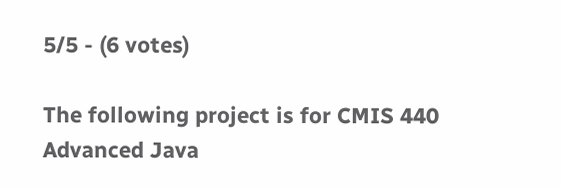5/5 - (6 votes)

The following project is for CMIS 440 Advanced Java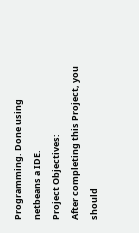Programming. Done using netbeans a IDE.
Project Objectives:
After completing this Project, you should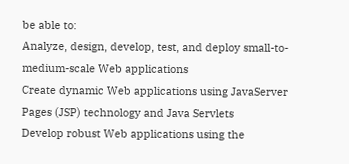be able to:
Analyze, design, develop, test, and deploy small-to-medium-scale Web applications
Create dynamic Web applications using JavaServer Pages (JSP) technology and Java Servlets
Develop robust Web applications using the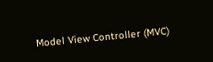Model View Controller (MVC)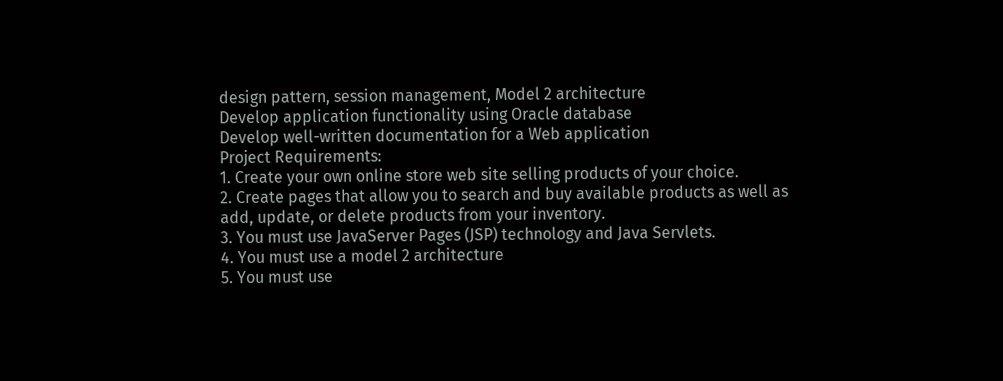design pattern, session management, Model 2 architecture
Develop application functionality using Oracle database
Develop well-written documentation for a Web application
Project Requirements:
1. Create your own online store web site selling products of your choice.
2. Create pages that allow you to search and buy available products as well as add, update, or delete products from your inventory.
3. You must use JavaServer Pages (JSP) technology and Java Servlets.
4. You must use a model 2 architecture
5. You must use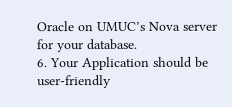Oracle on UMUC’s Nova server for your database.
6. Your Application should be user-friendly